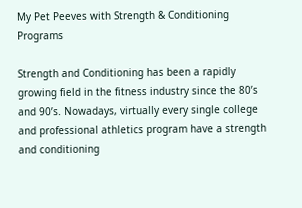My Pet Peeves with Strength & Conditioning Programs

Strength and Conditioning has been a rapidly growing field in the fitness industry since the 80’s and 90’s. Nowadays, virtually every single college and professional athletics program have a strength and conditioning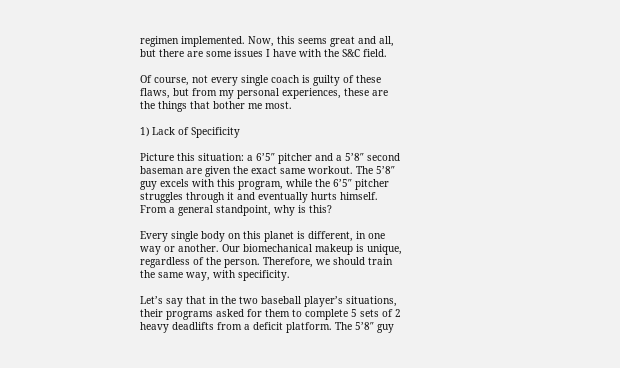regimen implemented. Now, this seems great and all, but there are some issues I have with the S&C field.

Of course, not every single coach is guilty of these flaws, but from my personal experiences, these are the things that bother me most.

1) Lack of Specificity

Picture this situation: a 6’5″ pitcher and a 5’8″ second baseman are given the exact same workout. The 5’8″ guy excels with this program, while the 6’5″ pitcher struggles through it and eventually hurts himself. From a general standpoint, why is this?

Every single body on this planet is different, in one way or another. Our biomechanical makeup is unique, regardless of the person. Therefore, we should train the same way, with specificity.

Let’s say that in the two baseball player’s situations, their programs asked for them to complete 5 sets of 2 heavy deadlifts from a deficit platform. The 5’8″ guy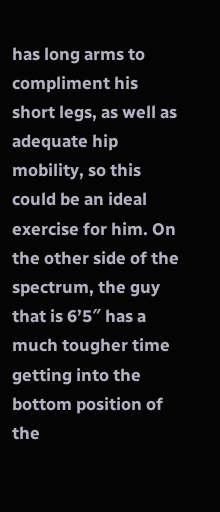has long arms to compliment his short legs, as well as adequate hip mobility, so this could be an ideal exercise for him. On the other side of the spectrum, the guy that is 6’5″ has a much tougher time getting into the bottom position of the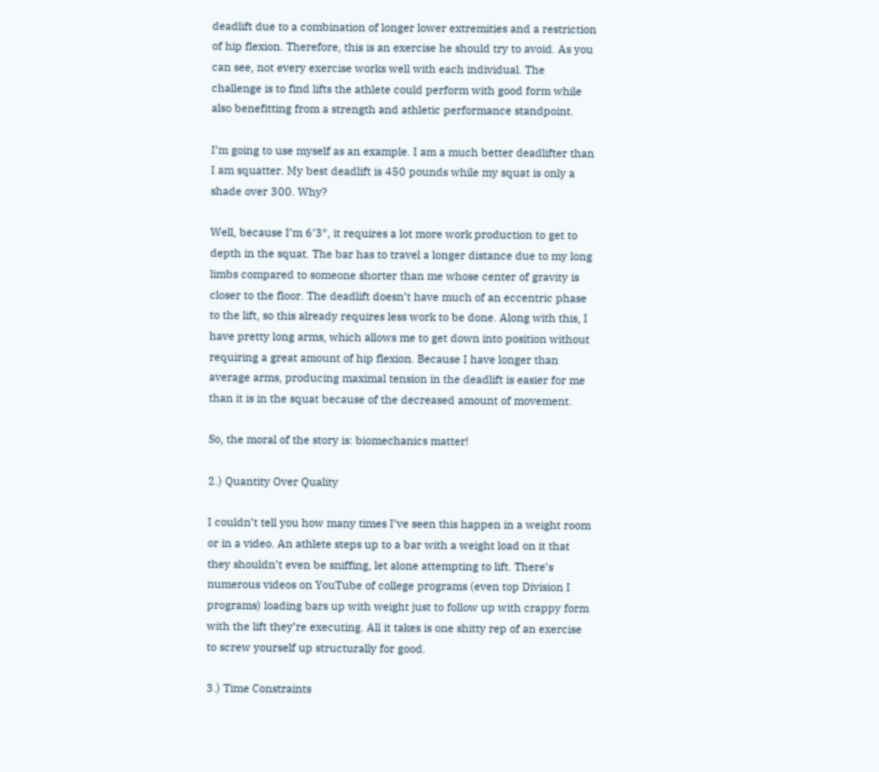deadlift due to a combination of longer lower extremities and a restriction of hip flexion. Therefore, this is an exercise he should try to avoid. As you can see, not every exercise works well with each individual. The challenge is to find lifts the athlete could perform with good form while also benefitting from a strength and athletic performance standpoint.

I’m going to use myself as an example. I am a much better deadlifter than I am squatter. My best deadlift is 450 pounds while my squat is only a shade over 300. Why?

Well, because I’m 6’3″, it requires a lot more work production to get to depth in the squat. The bar has to travel a longer distance due to my long limbs compared to someone shorter than me whose center of gravity is closer to the floor. The deadlift doesn’t have much of an eccentric phase to the lift, so this already requires less work to be done. Along with this, I have pretty long arms, which allows me to get down into position without requiring a great amount of hip flexion. Because I have longer than average arms, producing maximal tension in the deadlift is easier for me than it is in the squat because of the decreased amount of movement.

So, the moral of the story is: biomechanics matter!

2.) Quantity Over Quality

I couldn’t tell you how many times I’ve seen this happen in a weight room or in a video. An athlete steps up to a bar with a weight load on it that they shouldn’t even be sniffing, let alone attempting to lift. There’s numerous videos on YouTube of college programs (even top Division I programs) loading bars up with weight just to follow up with crappy form with the lift they’re executing. All it takes is one shitty rep of an exercise to screw yourself up structurally for good.

3.) Time Constraints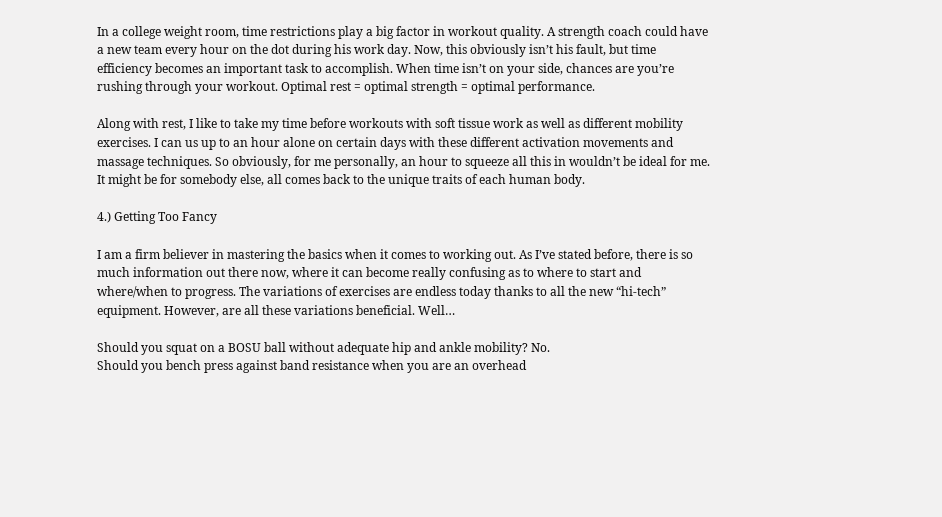In a college weight room, time restrictions play a big factor in workout quality. A strength coach could have a new team every hour on the dot during his work day. Now, this obviously isn’t his fault, but time efficiency becomes an important task to accomplish. When time isn’t on your side, chances are you’re rushing through your workout. Optimal rest = optimal strength = optimal performance.

Along with rest, I like to take my time before workouts with soft tissue work as well as different mobility exercises. I can us up to an hour alone on certain days with these different activation movements and massage techniques. So obviously, for me personally, an hour to squeeze all this in wouldn’t be ideal for me. It might be for somebody else, all comes back to the unique traits of each human body.

4.) Getting Too Fancy

I am a firm believer in mastering the basics when it comes to working out. As I’ve stated before, there is so much information out there now, where it can become really confusing as to where to start and where/when to progress. The variations of exercises are endless today thanks to all the new “hi-tech” equipment. However, are all these variations beneficial. Well…

Should you squat on a BOSU ball without adequate hip and ankle mobility? No.
Should you bench press against band resistance when you are an overhead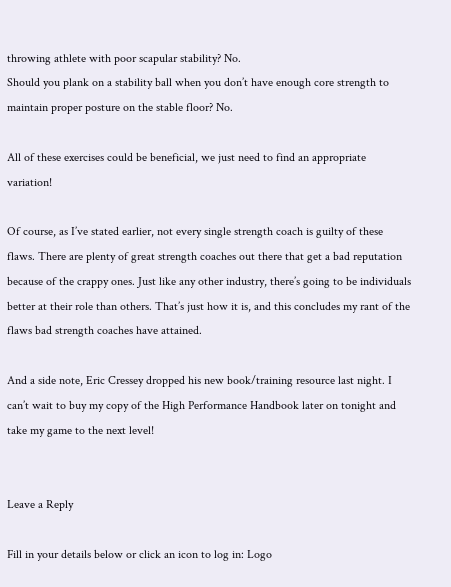throwing athlete with poor scapular stability? No.
Should you plank on a stability ball when you don’t have enough core strength to maintain proper posture on the stable floor? No.

All of these exercises could be beneficial, we just need to find an appropriate variation!

Of course, as I’ve stated earlier, not every single strength coach is guilty of these flaws. There are plenty of great strength coaches out there that get a bad reputation because of the crappy ones. Just like any other industry, there’s going to be individuals better at their role than others. That’s just how it is, and this concludes my rant of the flaws bad strength coaches have attained.

And a side note, Eric Cressey dropped his new book/training resource last night. I can’t wait to buy my copy of the High Performance Handbook later on tonight and take my game to the next level!


Leave a Reply

Fill in your details below or click an icon to log in: Logo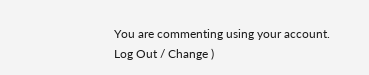You are commenting using your account. Log Out / Change )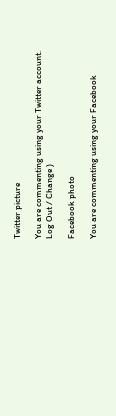Twitter picture

You are commenting using your Twitter account. Log Out / Change )

Facebook photo

You are commenting using your Facebook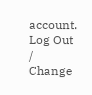account. Log Out / Change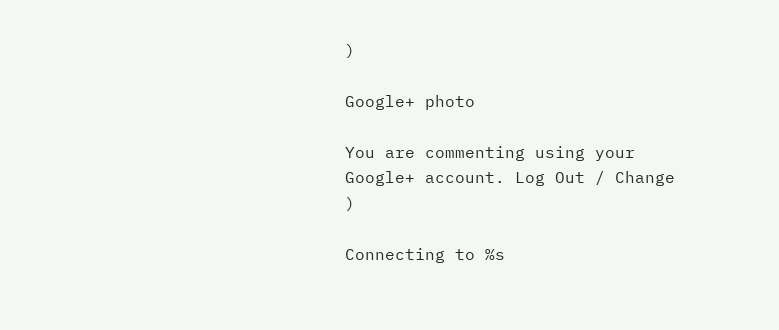)

Google+ photo

You are commenting using your Google+ account. Log Out / Change )

Connecting to %s